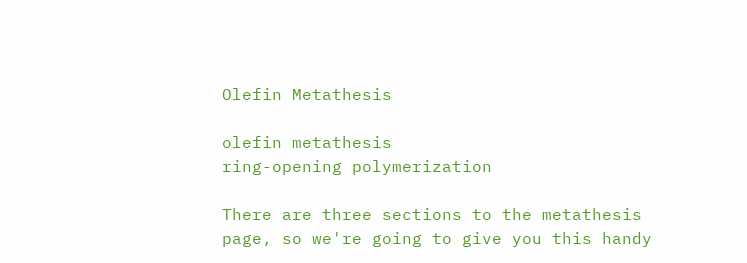Olefin Metathesis

olefin metathesis
ring-opening polymerization

There are three sections to the metathesis page, so we're going to give you this handy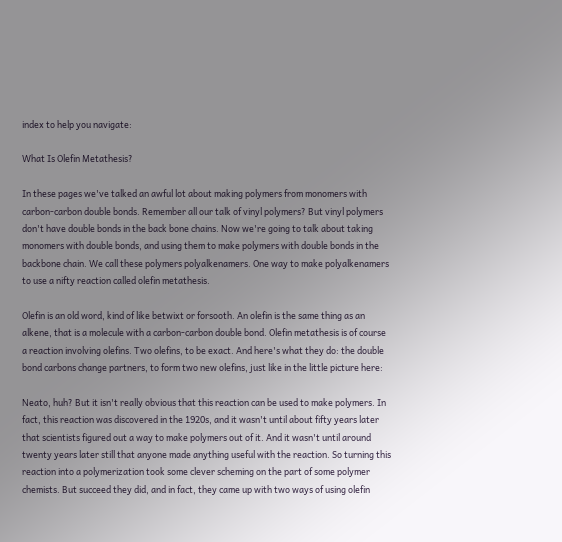index to help you navigate:

What Is Olefin Metathesis?

In these pages we've talked an awful lot about making polymers from monomers with carbon-carbon double bonds. Remember all our talk of vinyl polymers? But vinyl polymers don't have double bonds in the back bone chains. Now we're going to talk about taking monomers with double bonds, and using them to make polymers with double bonds in the backbone chain. We call these polymers polyalkenamers. One way to make polyalkenamers to use a nifty reaction called olefin metathesis.

Olefin is an old word, kind of like betwixt or forsooth. An olefin is the same thing as an alkene, that is a molecule with a carbon-carbon double bond. Olefin metathesis is of course a reaction involving olefins. Two olefins, to be exact. And here's what they do: the double bond carbons change partners, to form two new olefins, just like in the little picture here:

Neato, huh? But it isn't really obvious that this reaction can be used to make polymers. In fact, this reaction was discovered in the 1920s, and it wasn't until about fifty years later that scientists figured out a way to make polymers out of it. And it wasn't until around twenty years later still that anyone made anything useful with the reaction. So turning this reaction into a polymerization took some clever scheming on the part of some polymer chemists. But succeed they did, and in fact, they came up with two ways of using olefin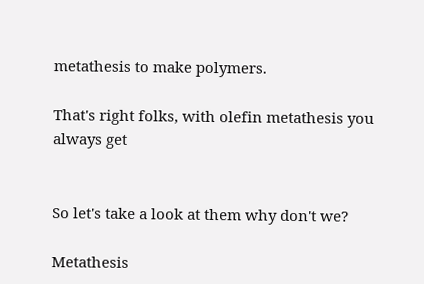metathesis to make polymers.

That's right folks, with olefin metathesis you always get


So let's take a look at them why don't we?

Metathesis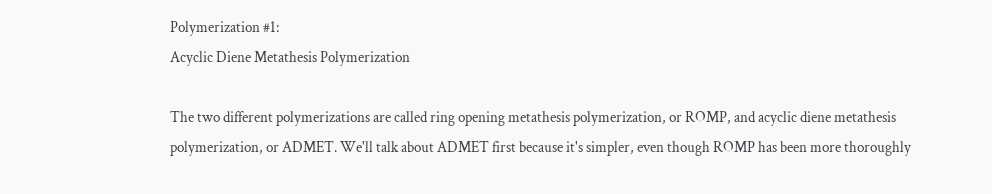Polymerization #1:
Acyclic Diene Metathesis Polymerization

The two different polymerizations are called ring opening metathesis polymerization, or ROMP, and acyclic diene metathesis polymerization, or ADMET. We'll talk about ADMET first because it's simpler, even though ROMP has been more thoroughly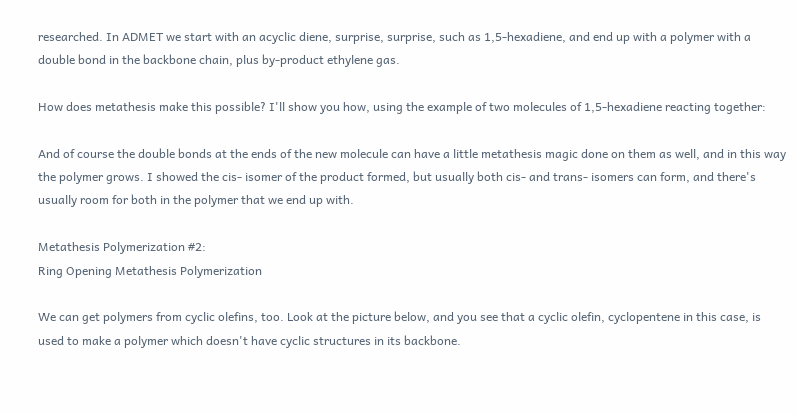researched. In ADMET we start with an acyclic diene, surprise, surprise, such as 1,5-hexadiene, and end up with a polymer with a double bond in the backbone chain, plus by-product ethylene gas.

How does metathesis make this possible? I'll show you how, using the example of two molecules of 1,5-hexadiene reacting together:

And of course the double bonds at the ends of the new molecule can have a little metathesis magic done on them as well, and in this way the polymer grows. I showed the cis- isomer of the product formed, but usually both cis- and trans- isomers can form, and there's usually room for both in the polymer that we end up with.

Metathesis Polymerization #2:
Ring Opening Metathesis Polymerization

We can get polymers from cyclic olefins, too. Look at the picture below, and you see that a cyclic olefin, cyclopentene in this case, is used to make a polymer which doesn't have cyclic structures in its backbone.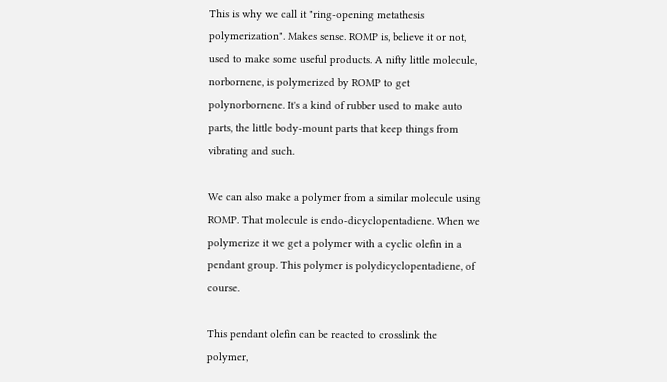This is why we call it "ring-opening metathesis polymerization". Makes sense. ROMP is, believe it or not, used to make some useful products. A nifty little molecule, norbornene, is polymerized by ROMP to get polynorbornene. It's a kind of rubber used to make auto parts, the little body-mount parts that keep things from vibrating and such.

We can also make a polymer from a similar molecule using ROMP. That molecule is endo-dicyclopentadiene. When we polymerize it we get a polymer with a cyclic olefin in a pendant group. This polymer is polydicyclopentadiene, of course.

This pendant olefin can be reacted to crosslink the polymer,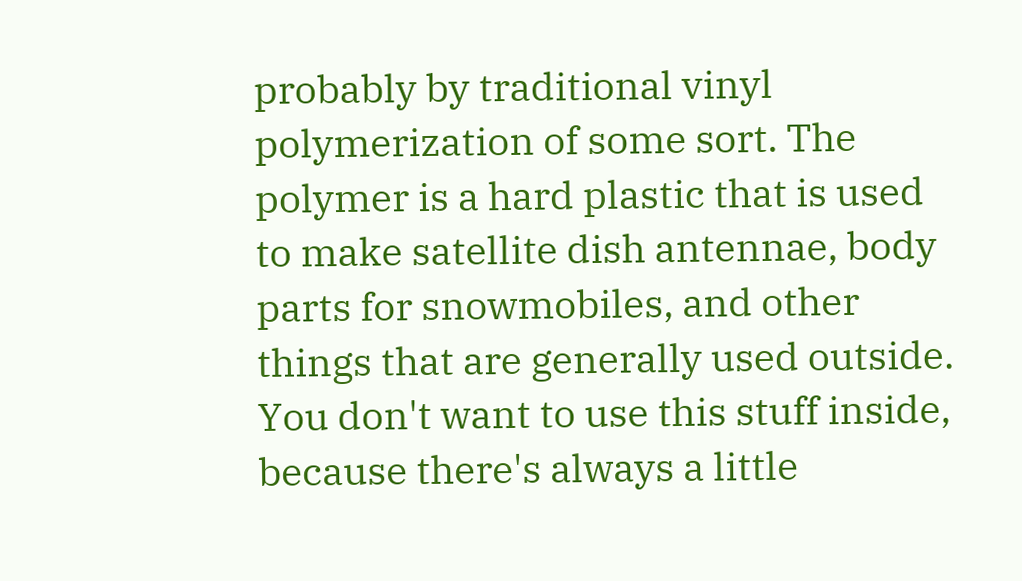probably by traditional vinyl polymerization of some sort. The polymer is a hard plastic that is used to make satellite dish antennae, body parts for snowmobiles, and other things that are generally used outside. You don't want to use this stuff inside, because there's always a little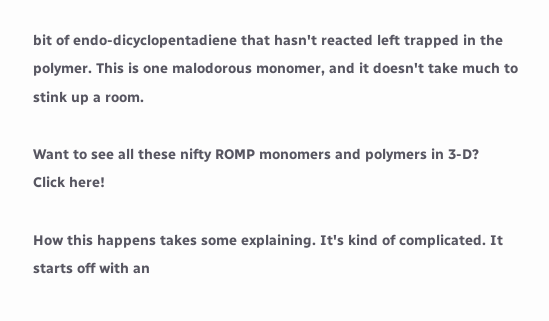bit of endo-dicyclopentadiene that hasn't reacted left trapped in the polymer. This is one malodorous monomer, and it doesn't take much to stink up a room.

Want to see all these nifty ROMP monomers and polymers in 3-D?
Click here!

How this happens takes some explaining. It's kind of complicated. It starts off with an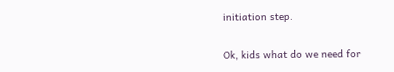initiation step.

Ok, kids what do we need for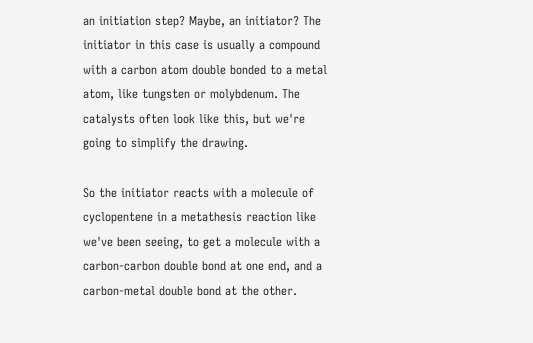an initiation step? Maybe, an initiator? The initiator in this case is usually a compound with a carbon atom double bonded to a metal atom, like tungsten or molybdenum. The catalysts often look like this, but we're going to simplify the drawing.

So the initiator reacts with a molecule of cyclopentene in a metathesis reaction like we've been seeing, to get a molecule with a carbon-carbon double bond at one end, and a carbon-metal double bond at the other.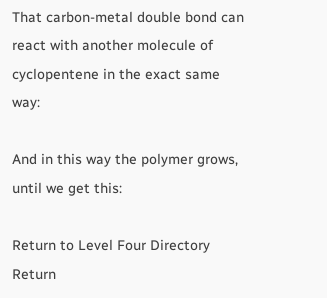That carbon-metal double bond can react with another molecule of cyclopentene in the exact same way:

And in this way the polymer grows, until we get this:

Return to Level Four Directory
Return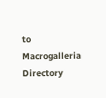to Macrogalleria Directory